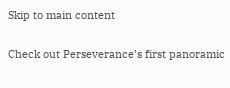Skip to main content

Check out Perseverance’s first panoramic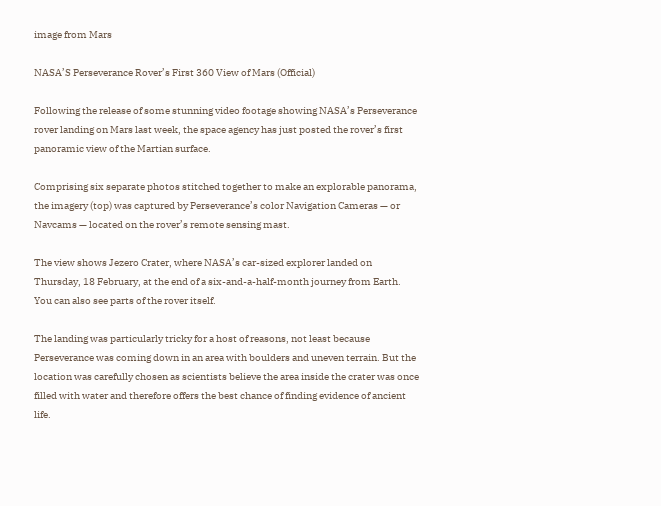image from Mars

NASA’S Perseverance Rover’s First 360 View of Mars (Official)

Following the release of some stunning video footage showing NASA’s Perseverance rover landing on Mars last week, the space agency has just posted the rover’s first panoramic view of the Martian surface.

Comprising six separate photos stitched together to make an explorable panorama, the imagery (top) was captured by Perseverance’s color Navigation Cameras — or Navcams — located on the rover’s remote sensing mast.

The view shows Jezero Crater, where NASA’s car-sized explorer landed on Thursday, 18 February, at the end of a six-and-a-half-month journey from Earth. You can also see parts of the rover itself.

The landing was particularly tricky for a host of reasons, not least because Perseverance was coming down in an area with boulders and uneven terrain. But the location was carefully chosen as scientists believe the area inside the crater was once filled with water and therefore offers the best chance of finding evidence of ancient life.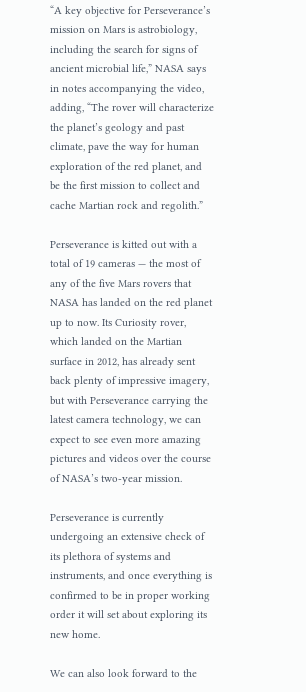“A key objective for Perseverance’s mission on Mars is astrobiology, including the search for signs of ancient microbial life,” NASA says in notes accompanying the video, adding, “The rover will characterize the planet’s geology and past climate, pave the way for human exploration of the red planet, and be the first mission to collect and cache Martian rock and regolith.”

Perseverance is kitted out with a total of 19 cameras — the most of any of the five Mars rovers that NASA has landed on the red planet up to now. Its Curiosity rover, which landed on the Martian surface in 2012, has already sent back plenty of impressive imagery, but with Perseverance carrying the latest camera technology, we can expect to see even more amazing pictures and videos over the course of NASA’s two-year mission.

Perseverance is currently undergoing an extensive check of its plethora of systems and instruments, and once everything is confirmed to be in proper working order it will set about exploring its new home.

We can also look forward to the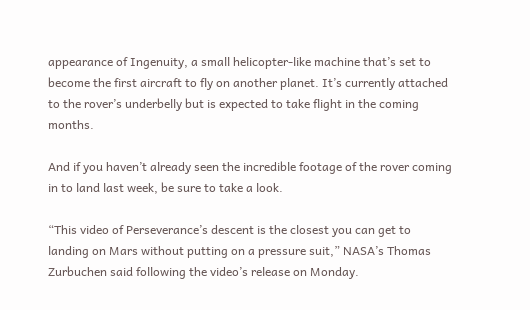appearance of Ingenuity, a small helicopter-like machine that’s set to become the first aircraft to fly on another planet. It’s currently attached to the rover’s underbelly but is expected to take flight in the coming months.

And if you haven’t already seen the incredible footage of the rover coming in to land last week, be sure to take a look.

“This video of Perseverance’s descent is the closest you can get to landing on Mars without putting on a pressure suit,” NASA’s Thomas Zurbuchen said following the video’s release on Monday.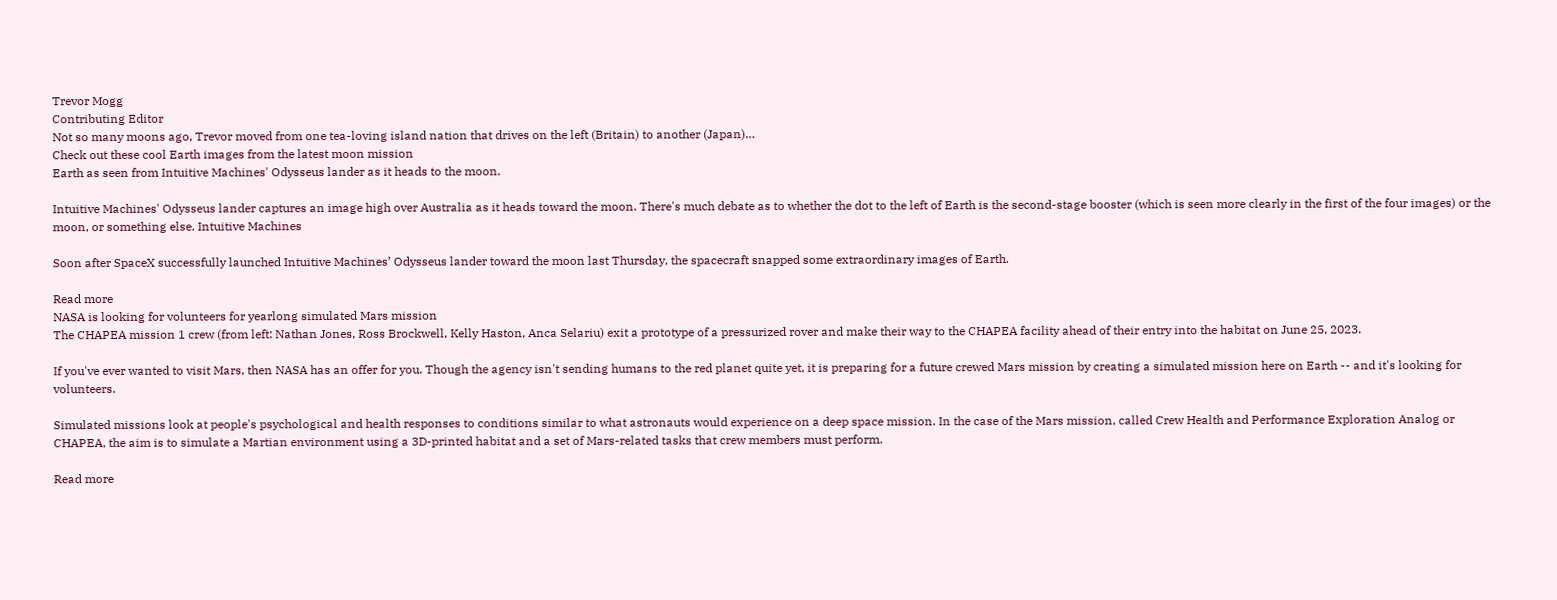Trevor Mogg
Contributing Editor
Not so many moons ago, Trevor moved from one tea-loving island nation that drives on the left (Britain) to another (Japan)…
Check out these cool Earth images from the latest moon mission
Earth as seen from Intuitive Machines' Odysseus lander as it heads to the moon.

Intuitive Machines' Odysseus lander captures an image high over Australia as it heads toward the moon. There's much debate as to whether the dot to the left of Earth is the second-stage booster (which is seen more clearly in the first of the four images) or the moon, or something else. Intuitive Machines

Soon after SpaceX successfully launched Intuitive Machines’ Odysseus lander toward the moon last Thursday, the spacecraft snapped some extraordinary images of Earth.

Read more
NASA is looking for volunteers for yearlong simulated Mars mission
The CHAPEA mission 1 crew (from left: Nathan Jones, Ross Brockwell, Kelly Haston, Anca Selariu) exit a prototype of a pressurized rover and make their way to the CHAPEA facility ahead of their entry into the habitat on June 25, 2023.

If you've ever wanted to visit Mars, then NASA has an offer for you. Though the agency isn't sending humans to the red planet quite yet, it is preparing for a future crewed Mars mission by creating a simulated mission here on Earth -- and it's looking for volunteers.

Simulated missions look at people's psychological and health responses to conditions similar to what astronauts would experience on a deep space mission. In the case of the Mars mission, called Crew Health and Performance Exploration Analog or CHAPEA, the aim is to simulate a Martian environment using a 3D-printed habitat and a set of Mars-related tasks that crew members must perform.

Read more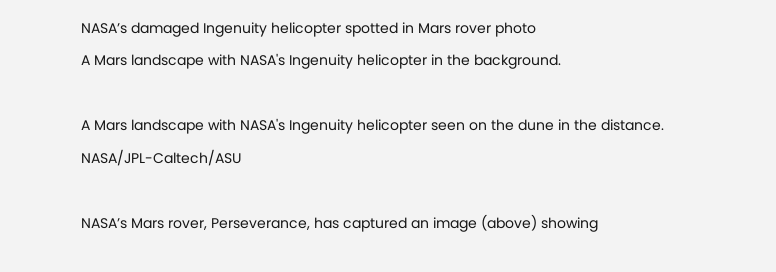NASA’s damaged Ingenuity helicopter spotted in Mars rover photo
A Mars landscape with NASA's Ingenuity helicopter in the background.

A Mars landscape with NASA's Ingenuity helicopter seen on the dune in the distance. NASA/JPL-Caltech/ASU

NASA’s Mars rover, Perseverance, has captured an image (above) showing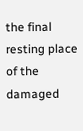the final resting place of the damaged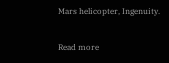Mars helicopter, Ingenuity.

Read more